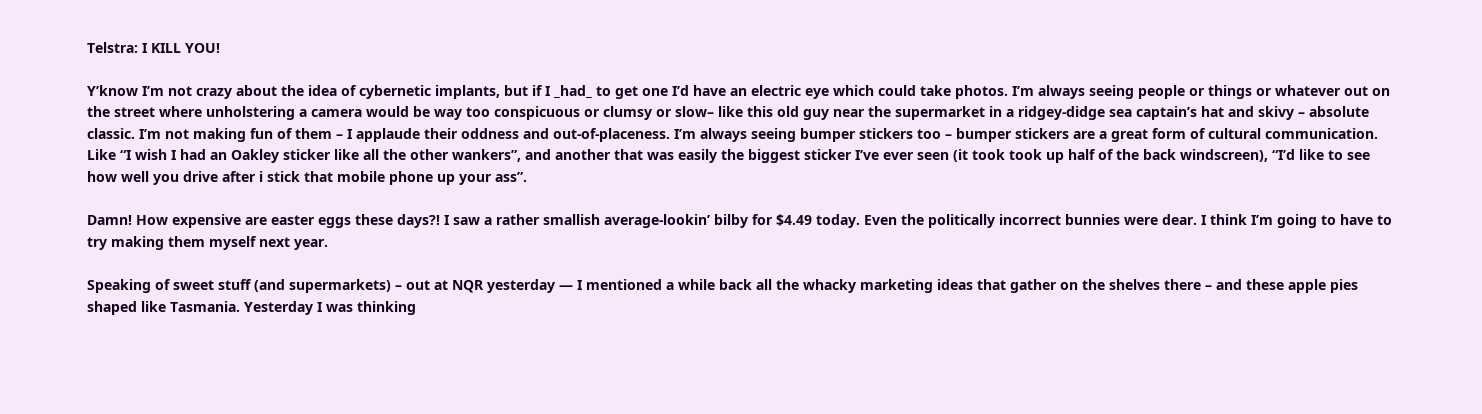Telstra: I KILL YOU!

Y’know I’m not crazy about the idea of cybernetic implants, but if I _had_ to get one I’d have an electric eye which could take photos. I’m always seeing people or things or whatever out on the street where unholstering a camera would be way too conspicuous or clumsy or slow– like this old guy near the supermarket in a ridgey-didge sea captain’s hat and skivy – absolute classic. I’m not making fun of them – I applaude their oddness and out-of-placeness. I’m always seeing bumper stickers too – bumper stickers are a great form of cultural communication. Like “I wish I had an Oakley sticker like all the other wankers”, and another that was easily the biggest sticker I’ve ever seen (it took took up half of the back windscreen), “I’d like to see how well you drive after i stick that mobile phone up your ass”.

Damn! How expensive are easter eggs these days?! I saw a rather smallish average-lookin’ bilby for $4.49 today. Even the politically incorrect bunnies were dear. I think I’m going to have to try making them myself next year.

Speaking of sweet stuff (and supermarkets) – out at NQR yesterday — I mentioned a while back all the whacky marketing ideas that gather on the shelves there – and these apple pies shaped like Tasmania. Yesterday I was thinking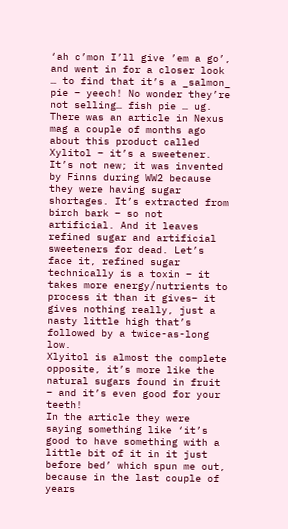‘ah c’mon I’ll give ’em a go’, and went in for a closer look … to find that it’s a _salmon_ pie – yeech! No wonder they’re not selling… fish pie … ug.
There was an article in Nexus mag a couple of months ago about this product called Xylitol – it’s a sweetener. It’s not new; it was invented by Finns during WW2 because they were having sugar shortages. It’s extracted from birch bark – so not artificial. And it leaves refined sugar and artificial sweeteners for dead. Let’s face it, refined sugar technically is a toxin – it takes more energy/nutrients to process it than it gives– it gives nothing really, just a nasty little high that’s followed by a twice-as-long low.
Xlyitol is almost the complete opposite, it’s more like the natural sugars found in fruit – and it’s even good for your teeth!
In the article they were saying something like ‘it’s good to have something with a little bit of it in it just before bed’ which spun me out, because in the last couple of years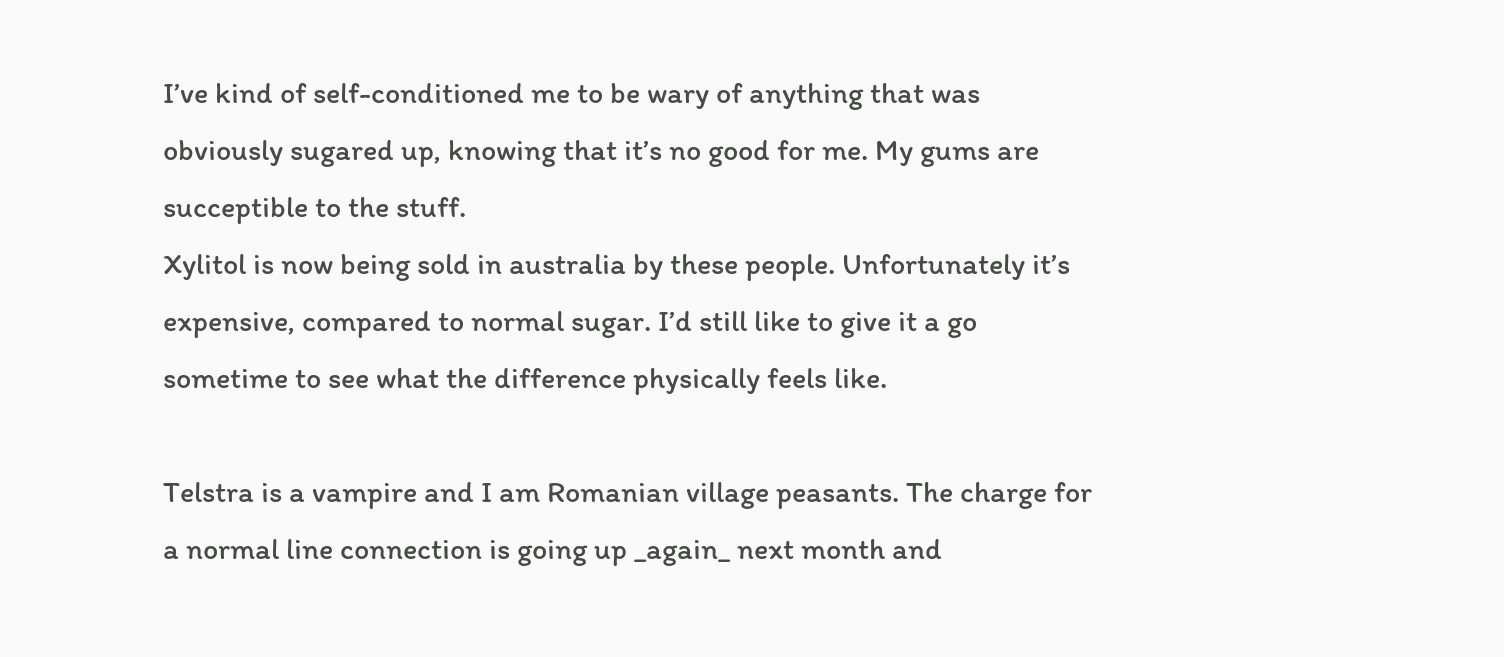I’ve kind of self-conditioned me to be wary of anything that was obviously sugared up, knowing that it’s no good for me. My gums are succeptible to the stuff.
Xylitol is now being sold in australia by these people. Unfortunately it’s expensive, compared to normal sugar. I’d still like to give it a go sometime to see what the difference physically feels like.

Telstra is a vampire and I am Romanian village peasants. The charge for a normal line connection is going up _again_ next month and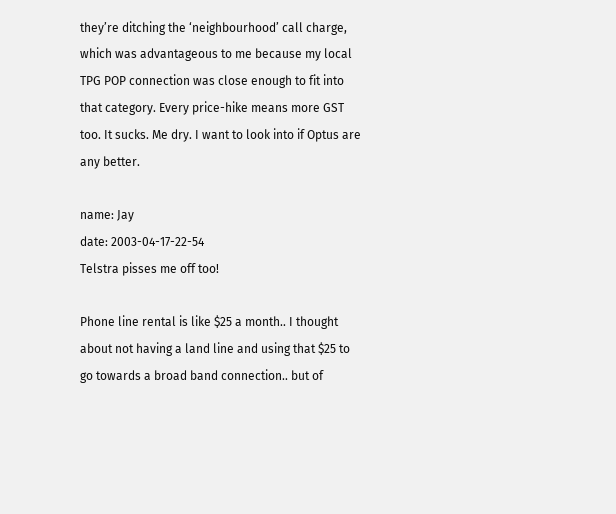they’re ditching the ‘neighbourhood’ call charge, which was advantageous to me because my local TPG POP connection was close enough to fit into that category. Every price-hike means more GST too. It sucks. Me dry. I want to look into if Optus are any better.

name: Jay
date: 2003-04-17-22-54
Telstra pisses me off too!

Phone line rental is like $25 a month.. I thought about not having a land line and using that $25 to go towards a broad band connection.. but of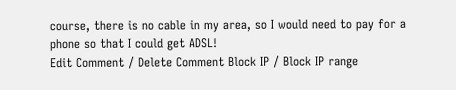course, there is no cable in my area, so I would need to pay for a phone so that I could get ADSL!
Edit Comment / Delete Comment Block IP / Block IP range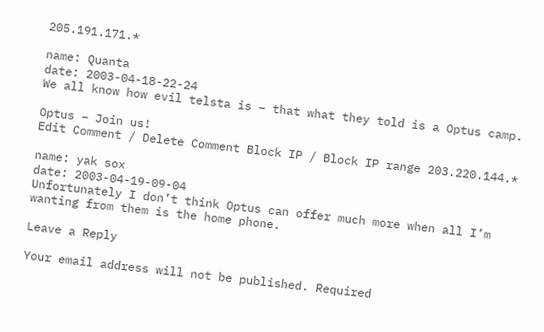205.191.171.*

name: Quanta
date: 2003-04-18-22-24
We all know how evil telsta is – that what they told is a Optus camp.

Optus – Join us!
Edit Comment / Delete Comment Block IP / Block IP range 203.220.144.*

name: yak sox
date: 2003-04-19-09-04
Unfortunately I don’t think Optus can offer much more when all I’m wanting from them is the home phone.

Leave a Reply

Your email address will not be published. Required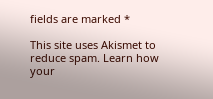fields are marked *

This site uses Akismet to reduce spam. Learn how your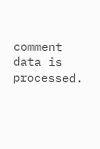comment data is processed.